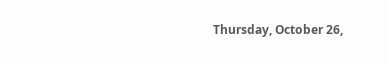Thursday, October 26,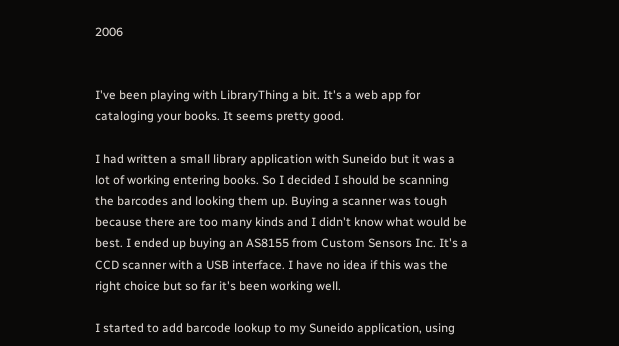2006


I've been playing with LibraryThing a bit. It's a web app for cataloging your books. It seems pretty good.

I had written a small library application with Suneido but it was a lot of working entering books. So I decided I should be scanning the barcodes and looking them up. Buying a scanner was tough because there are too many kinds and I didn't know what would be best. I ended up buying an AS8155 from Custom Sensors Inc. It's a CCD scanner with a USB interface. I have no idea if this was the right choice but so far it's been working well.

I started to add barcode lookup to my Suneido application, using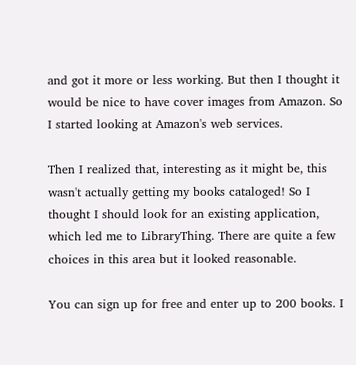and got it more or less working. But then I thought it would be nice to have cover images from Amazon. So I started looking at Amazon's web services.

Then I realized that, interesting as it might be, this wasn't actually getting my books cataloged! So I thought I should look for an existing application, which led me to LibraryThing. There are quite a few choices in this area but it looked reasonable.

You can sign up for free and enter up to 200 books. I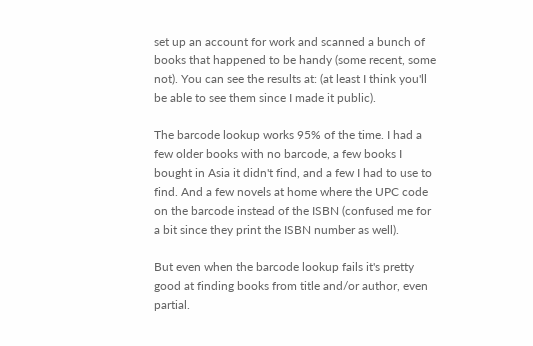set up an account for work and scanned a bunch of books that happened to be handy (some recent, some not). You can see the results at: (at least I think you'll be able to see them since I made it public).

The barcode lookup works 95% of the time. I had a few older books with no barcode, a few books I bought in Asia it didn't find, and a few I had to use to find. And a few novels at home where the UPC code on the barcode instead of the ISBN (confused me for a bit since they print the ISBN number as well).

But even when the barcode lookup fails it's pretty good at finding books from title and/or author, even partial.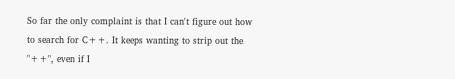So far the only complaint is that I can't figure out how to search for C++. It keeps wanting to strip out the "++", even if I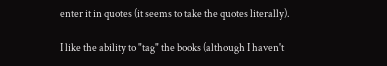enter it in quotes (it seems to take the quotes literally).

I like the ability to "tag" the books (although I haven't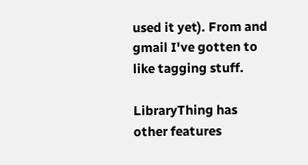used it yet). From and gmail I've gotten to like tagging stuff.

LibraryThing has other features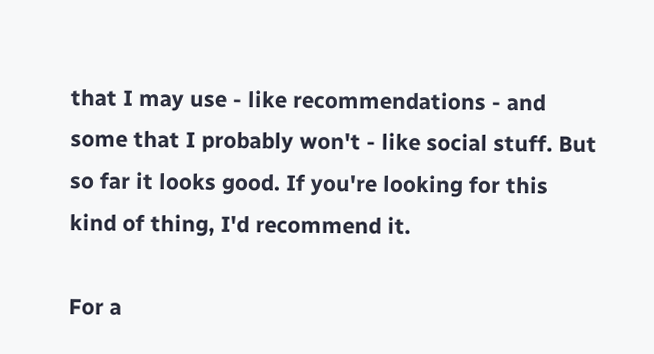that I may use - like recommendations - and some that I probably won't - like social stuff. But so far it looks good. If you're looking for this kind of thing, I'd recommend it.

For a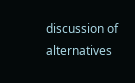discussion of alternatives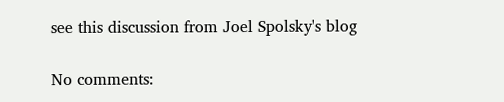see this discussion from Joel Spolsky's blog

No comments: